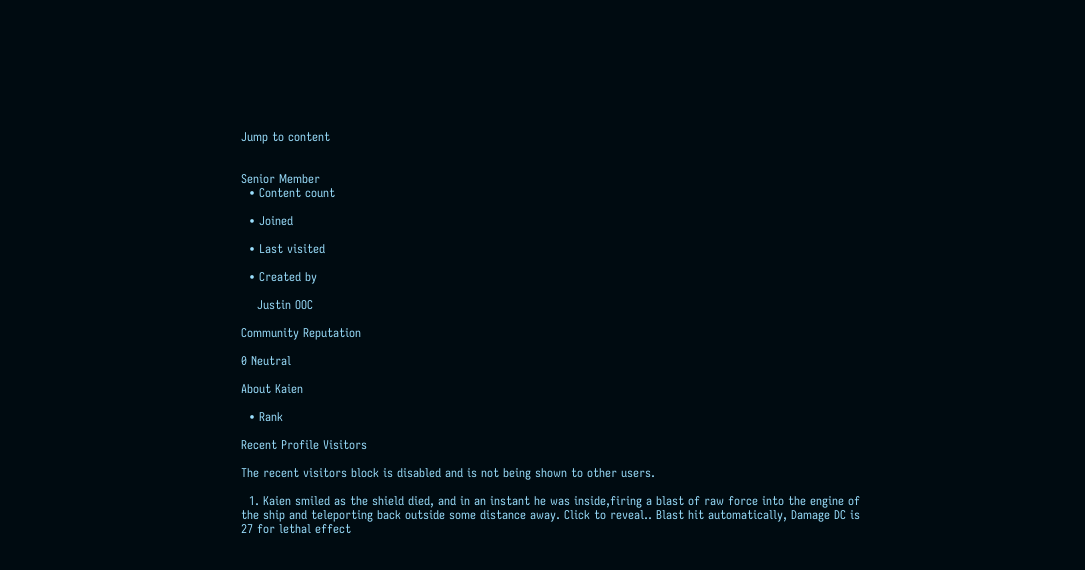Jump to content


Senior Member
  • Content count

  • Joined

  • Last visited

  • Created by

    Justin OOC

Community Reputation

0 Neutral

About Kaien

  • Rank

Recent Profile Visitors

The recent visitors block is disabled and is not being shown to other users.

  1. Kaien smiled as the shield died, and in an instant he was inside,firing a blast of raw force into the engine of the ship and teleporting back outside some distance away. Click to reveal.. Blast hit automatically, Damage DC is 27 for lethal effect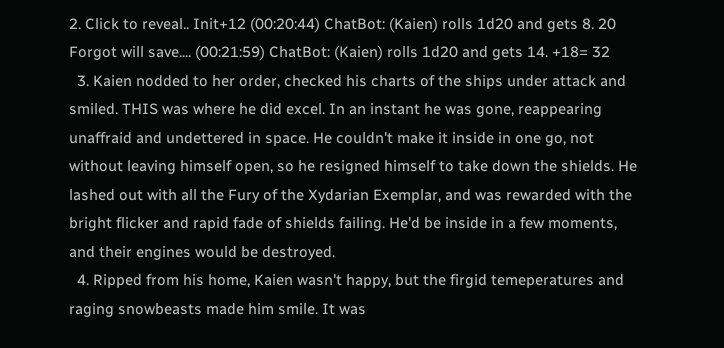2. Click to reveal.. Init+12 (00:20:44) ChatBot: (Kaien) rolls 1d20 and gets 8. 20 Forgot will save.... (00:21:59) ChatBot: (Kaien) rolls 1d20 and gets 14. +18= 32
  3. Kaien nodded to her order, checked his charts of the ships under attack and smiled. THIS was where he did excel. In an instant he was gone, reappearing unaffraid and undettered in space. He couldn't make it inside in one go, not without leaving himself open, so he resigned himself to take down the shields. He lashed out with all the Fury of the Xydarian Exemplar, and was rewarded with the bright flicker and rapid fade of shields failing. He'd be inside in a few moments, and their engines would be destroyed.
  4. Ripped from his home, Kaien wasn't happy, but the firgid temeperatures and raging snowbeasts made him smile. It was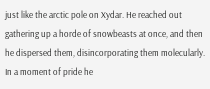just like the arctic pole on Xydar. He reached out gathering up a horde of snowbeasts at once, and then he dispersed them, disincorporating them molecularly. In a moment of pride he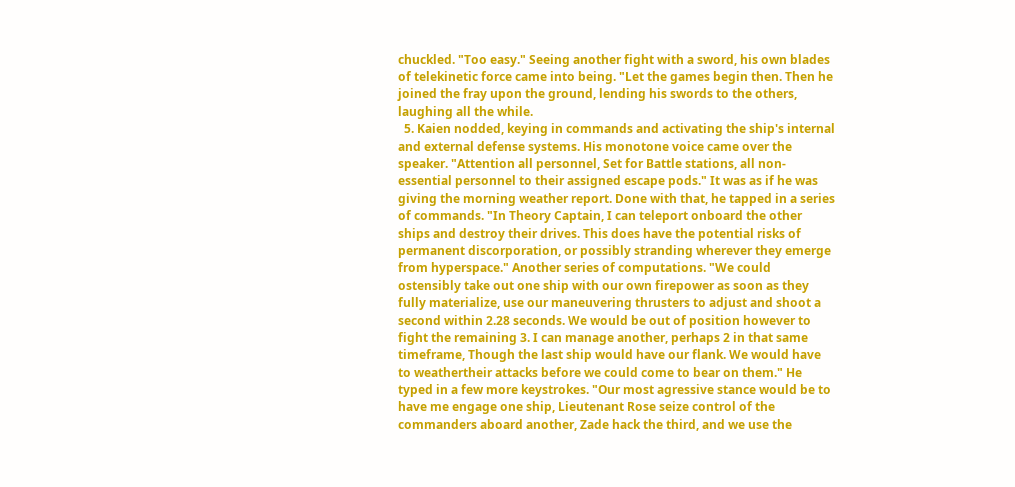chuckled. "Too easy." Seeing another fight with a sword, his own blades of telekinetic force came into being. "Let the games begin then. Then he joined the fray upon the ground, lending his swords to the others, laughing all the while.
  5. Kaien nodded, keying in commands and activating the ship's internal and external defense systems. His monotone voice came over the speaker. "Attention all personnel, Set for Battle stations, all non-essential personnel to their assigned escape pods." It was as if he was giving the morning weather report. Done with that, he tapped in a series of commands. "In Theory Captain, I can teleport onboard the other ships and destroy their drives. This does have the potential risks of permanent discorporation, or possibly stranding wherever they emerge from hyperspace." Another series of computations. "We could ostensibly take out one ship with our own firepower as soon as they fully materialize, use our maneuvering thrusters to adjust and shoot a second within 2.28 seconds. We would be out of position however to fight the remaining 3. I can manage another, perhaps 2 in that same timeframe, Though the last ship would have our flank. We would have to weathertheir attacks before we could come to bear on them." He typed in a few more keystrokes. "Our most agressive stance would be to have me engage one ship, Lieutenant Rose seize control of the commanders aboard another, Zade hack the third, and we use the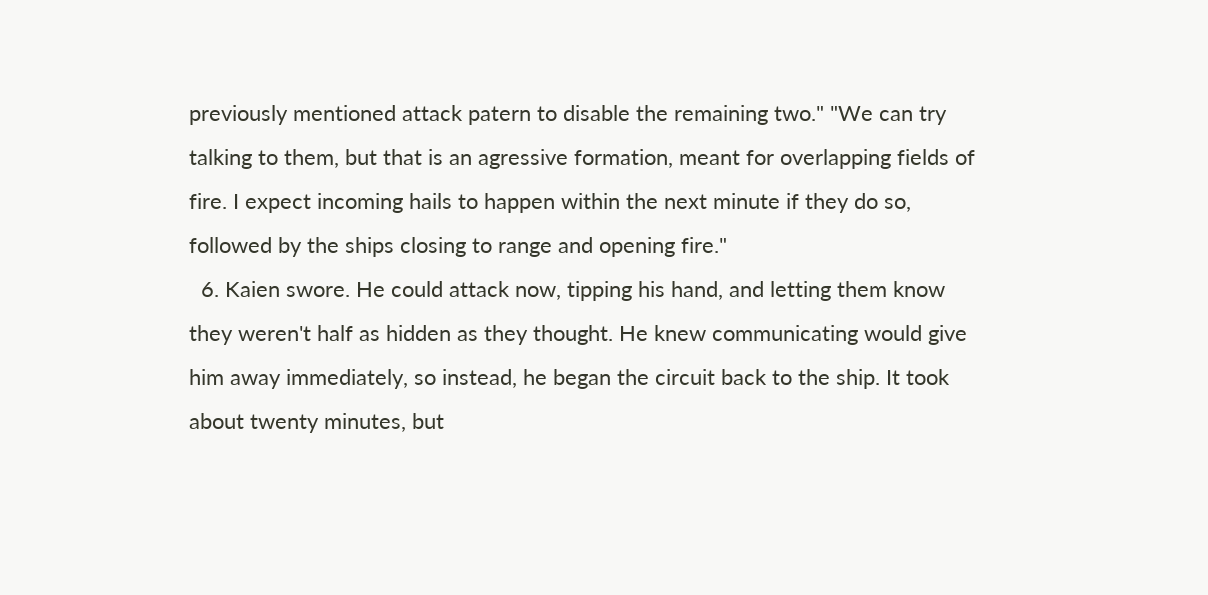previously mentioned attack patern to disable the remaining two." "We can try talking to them, but that is an agressive formation, meant for overlapping fields of fire. I expect incoming hails to happen within the next minute if they do so, followed by the ships closing to range and opening fire."
  6. Kaien swore. He could attack now, tipping his hand, and letting them know they weren't half as hidden as they thought. He knew communicating would give him away immediately, so instead, he began the circuit back to the ship. It took about twenty minutes, but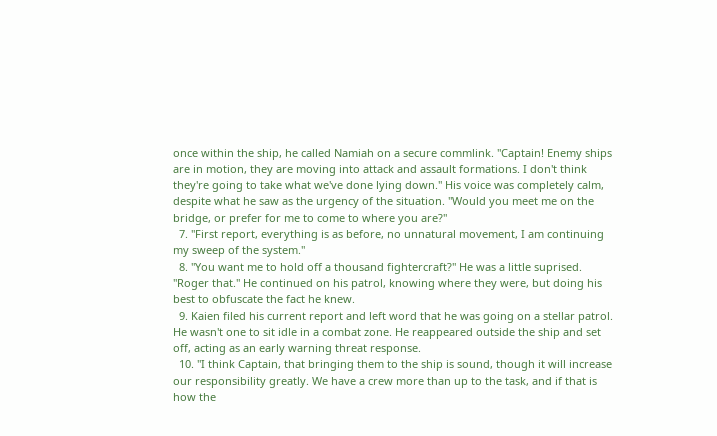once within the ship, he called Namiah on a secure commlink. "Captain! Enemy ships are in motion, they are moving into attack and assault formations. I don't think they're going to take what we've done lying down." His voice was completely calm, despite what he saw as the urgency of the situation. "Would you meet me on the bridge, or prefer for me to come to where you are?"
  7. "First report, everything is as before, no unnatural movement, I am continuing my sweep of the system."
  8. "You want me to hold off a thousand fightercraft?" He was a little suprised. "Roger that." He continued on his patrol, knowing where they were, but doing his best to obfuscate the fact he knew.
  9. Kaien filed his current report and left word that he was going on a stellar patrol. He wasn't one to sit idle in a combat zone. He reappeared outside the ship and set off, acting as an early warning threat response.
  10. "I think Captain, that bringing them to the ship is sound, though it will increase our responsibility greatly. We have a crew more than up to the task, and if that is how the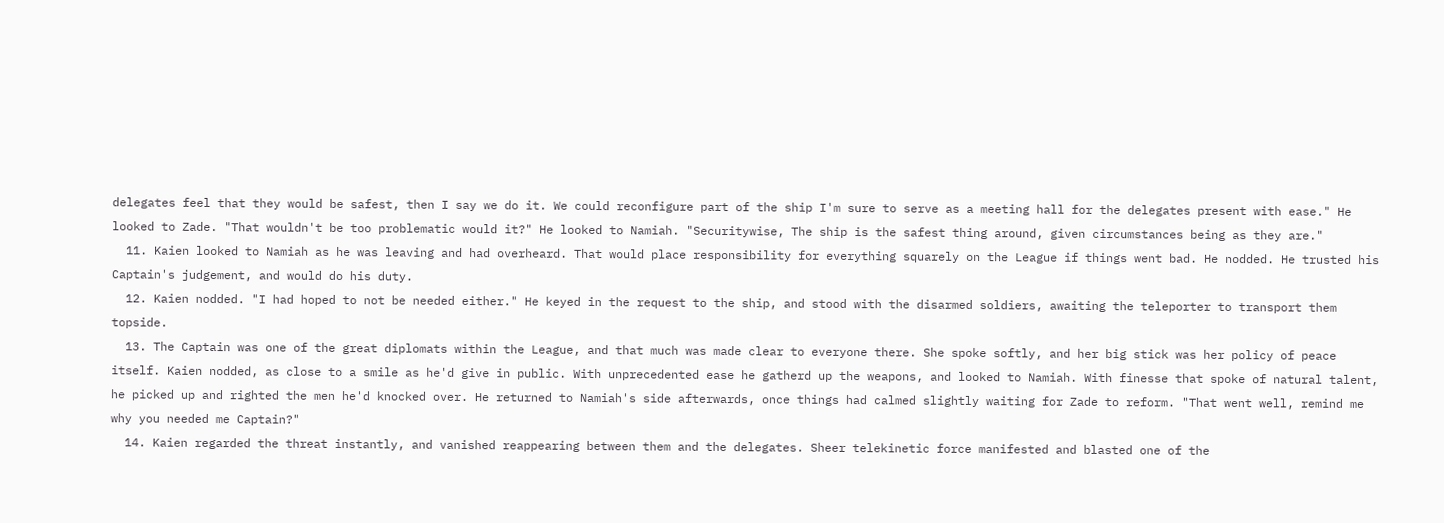delegates feel that they would be safest, then I say we do it. We could reconfigure part of the ship I'm sure to serve as a meeting hall for the delegates present with ease." He looked to Zade. "That wouldn't be too problematic would it?" He looked to Namiah. "Securitywise, The ship is the safest thing around, given circumstances being as they are."
  11. Kaien looked to Namiah as he was leaving and had overheard. That would place responsibility for everything squarely on the League if things went bad. He nodded. He trusted his Captain's judgement, and would do his duty.
  12. Kaien nodded. "I had hoped to not be needed either." He keyed in the request to the ship, and stood with the disarmed soldiers, awaiting the teleporter to transport them topside.
  13. The Captain was one of the great diplomats within the League, and that much was made clear to everyone there. She spoke softly, and her big stick was her policy of peace itself. Kaien nodded, as close to a smile as he'd give in public. With unprecedented ease he gatherd up the weapons, and looked to Namiah. With finesse that spoke of natural talent, he picked up and righted the men he'd knocked over. He returned to Namiah's side afterwards, once things had calmed slightly waiting for Zade to reform. "That went well, remind me why you needed me Captain?"
  14. Kaien regarded the threat instantly, and vanished reappearing between them and the delegates. Sheer telekinetic force manifested and blasted one of the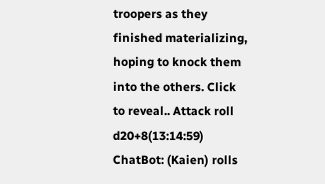troopers as they finished materializing, hoping to knock them into the others. Click to reveal.. Attack roll d20+8(13:14:59) ChatBot: (Kaien) rolls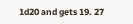1d20 and gets 19. 27